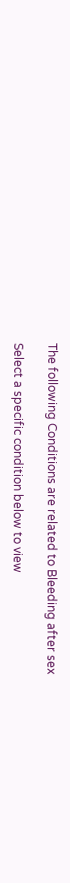The following Conditions are related to Bleeding after sex

Select a specific condition below to view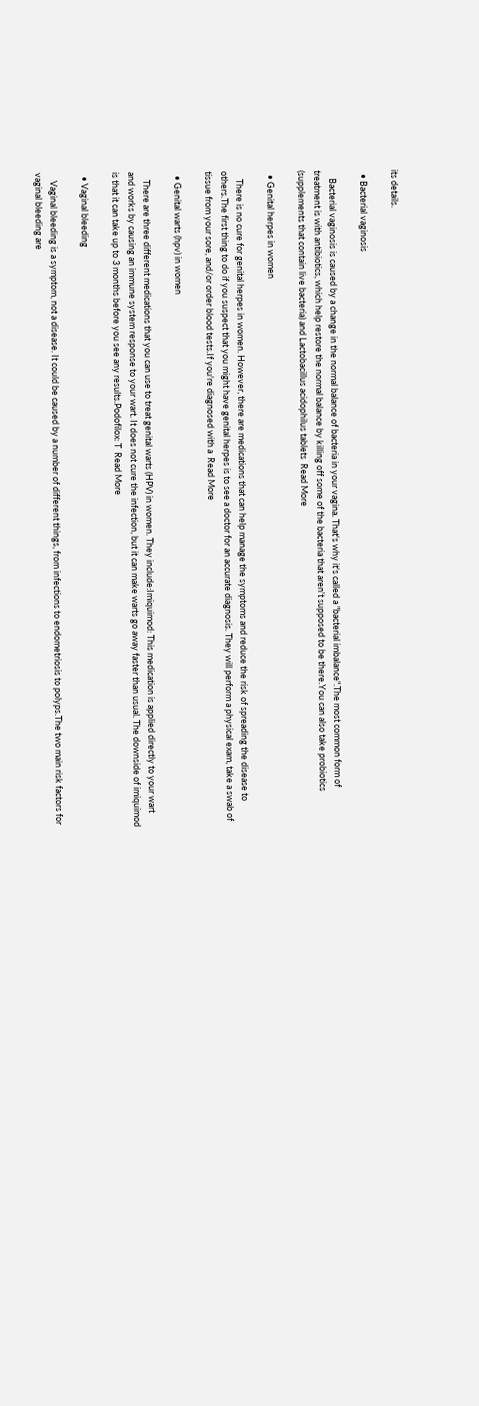its details.

  • Bacterial vaginosis

    Bacterial vaginosis is caused by a change in the normal balance of bacteria in your vagina. That's why it's called a "bacterial imbalance".The most common form of treatment is with antibiotics, which help restore the normal balance by killing off some of the bacteria that aren't supposed to be there.You can also take probiotics (supplements that contain live bacteria) and Lactobacillus acidophilus tablets  Read More

  • Genital herpes in women

    There is no cure for genital herpes in women. However, there are medications that can help manage the symptoms and reduce the risk of spreading the disease to others.The first thing to do if you suspect that you might have genital herpes is to see a doctor for an accurate diagnosis. They will perform a physical exam, take a swab of tissue from your sore, and/or order blood tests.If you're diagnosed with a  Read More

  • Genital warts (hpv) in women

    There are three different medications that you can use to treat genital warts (HPV) in women. They include:Imiquimod: This medication is applied directly to your wart and works by causing an immune system response to your wart. It does not cure the infection, but it can make warts go away faster than usual. The downside of imiquimod is that it can take up to 3 months before you see any results.Podofilox: T  Read More

  • Vaginal bleeding

    Vaginal bleeding is a symptom, not a disease. It could be caused by a number of different things, from infections to endometriosis to polyps.The two main risk factors for vaginal bleeding are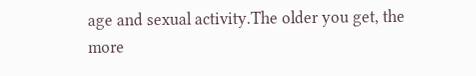age and sexual activity.The older you get, the more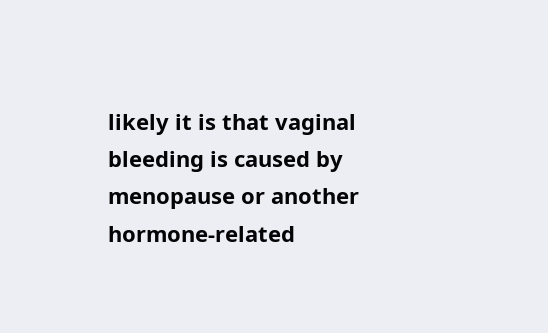likely it is that vaginal bleeding is caused by menopause or another hormone-related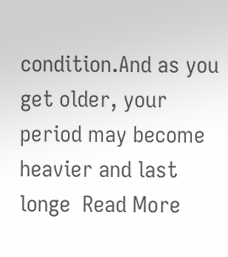condition.And as you get older, your period may become heavier and last longe  Read More